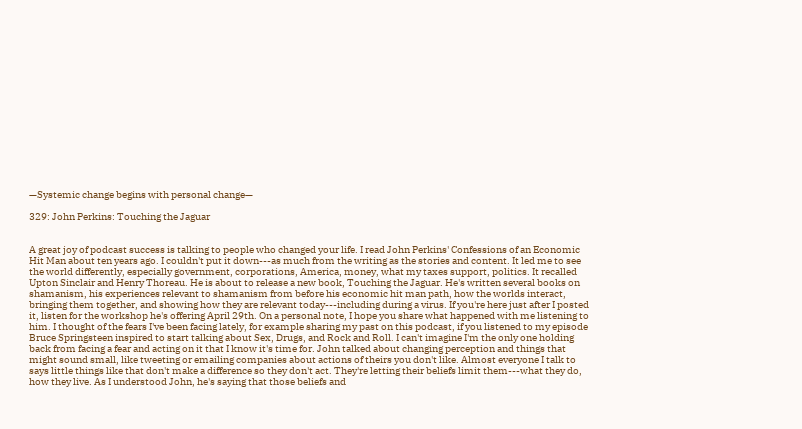—Systemic change begins with personal change—

329: John Perkins: Touching the Jaguar


A great joy of podcast success is talking to people who changed your life. I read John Perkins' Confessions of an Economic Hit Man about ten years ago. I couldn't put it down---as much from the writing as the stories and content. It led me to see the world differently, especially government, corporations, America, money, what my taxes support, politics. It recalled Upton Sinclair and Henry Thoreau. He is about to release a new book, Touching the Jaguar. He's written several books on shamanism, his experiences relevant to shamanism from before his economic hit man path, how the worlds interact, bringing them together, and showing how they are relevant today---including during a virus. If you're here just after I posted it, listen for the workshop he's offering April 29th. On a personal note, I hope you share what happened with me listening to him. I thought of the fears I've been facing lately, for example sharing my past on this podcast, if you listened to my episode Bruce Springsteen inspired to start talking about Sex, Drugs, and Rock and Roll. I can't imagine I'm the only one holding back from facing a fear and acting on it that I know it's time for. John talked about changing perception and things that might sound small, like tweeting or emailing companies about actions of theirs you don't like. Almost everyone I talk to says little things like that don't make a difference so they don't act. They're letting their beliefs limit them---what they do, how they live. As I understood John, he's saying that those beliefs and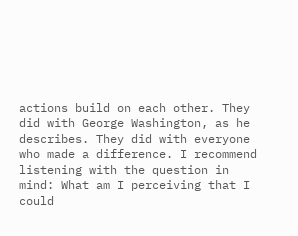actions build on each other. They did with George Washington, as he describes. They did with everyone who made a difference. I recommend listening with the question in mind: What am I perceiving that I could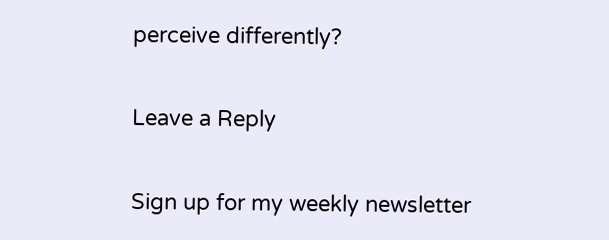perceive differently?

Leave a Reply

Sign up for my weekly newsletter